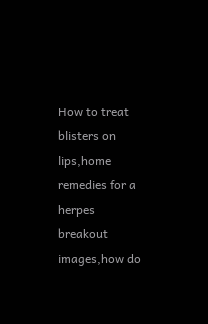How to treat blisters on lips,home remedies for a herpes breakout images,how do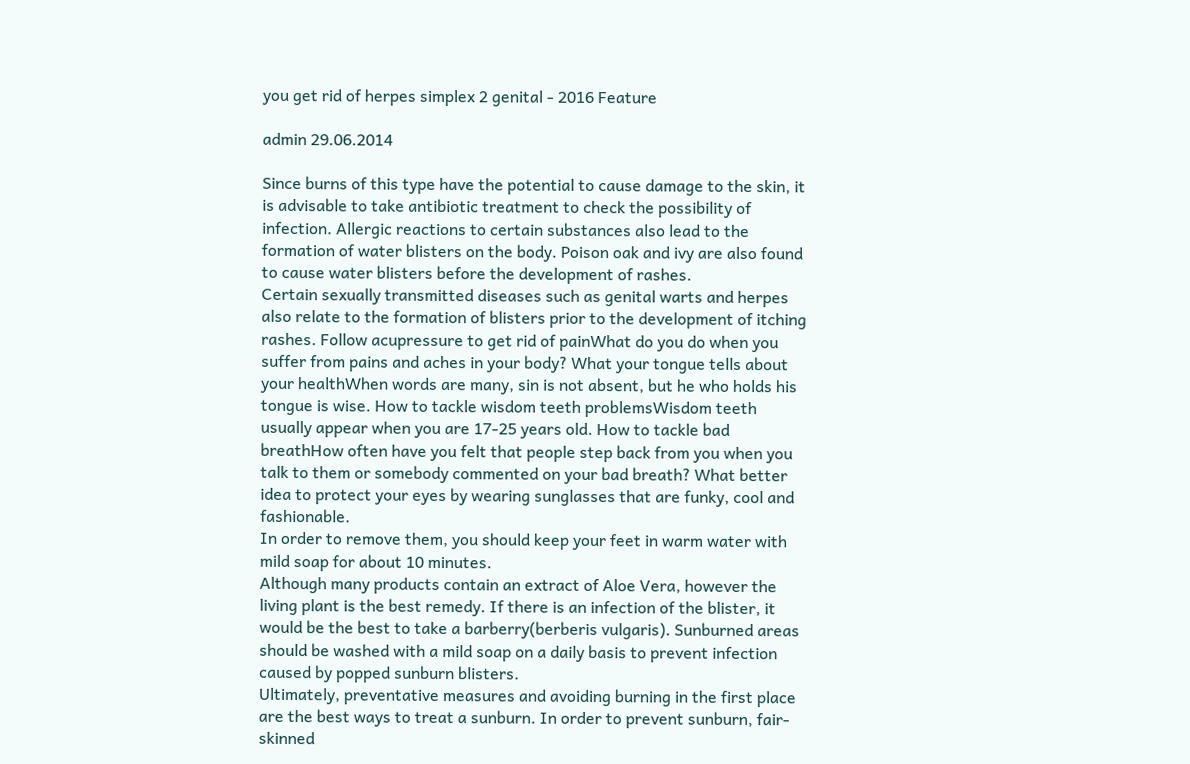you get rid of herpes simplex 2 genital - 2016 Feature

admin 29.06.2014

Since burns of this type have the potential to cause damage to the skin, it is advisable to take antibiotic treatment to check the possibility of infection. Allergic reactions to certain substances also lead to the formation of water blisters on the body. Poison oak and ivy are also found to cause water blisters before the development of rashes.
Certain sexually transmitted diseases such as genital warts and herpes also relate to the formation of blisters prior to the development of itching rashes. Follow acupressure to get rid of painWhat do you do when you suffer from pains and aches in your body? What your tongue tells about your healthWhen words are many, sin is not absent, but he who holds his tongue is wise. How to tackle wisdom teeth problemsWisdom teeth usually appear when you are 17-25 years old. How to tackle bad breathHow often have you felt that people step back from you when you talk to them or somebody commented on your bad breath? What better idea to protect your eyes by wearing sunglasses that are funky, cool and fashionable.
In order to remove them, you should keep your feet in warm water with mild soap for about 10 minutes.
Although many products contain an extract of Aloe Vera, however the living plant is the best remedy. If there is an infection of the blister, it would be the best to take a barberry(berberis vulgaris). Sunburned areas should be washed with a mild soap on a daily basis to prevent infection caused by popped sunburn blisters.
Ultimately, preventative measures and avoiding burning in the first place are the best ways to treat a sunburn. In order to prevent sunburn, fair-skinned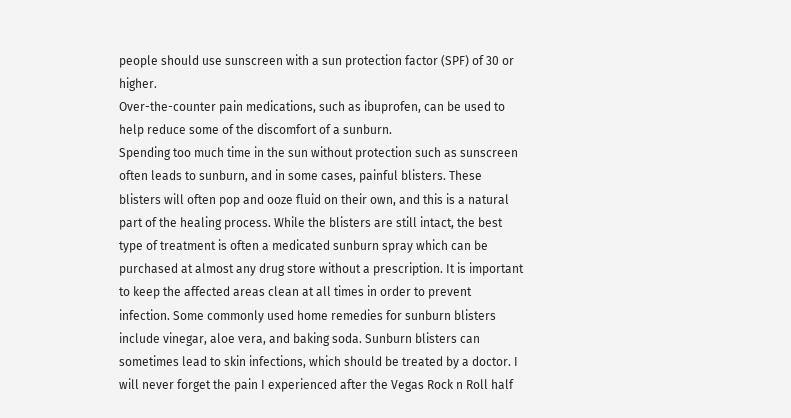people should use sunscreen with a sun protection factor (SPF) of 30 or higher.
Over-the-counter pain medications, such as ibuprofen, can be used to help reduce some of the discomfort of a sunburn.
Spending too much time in the sun without protection such as sunscreen often leads to sunburn, and in some cases, painful blisters. These blisters will often pop and ooze fluid on their own, and this is a natural part of the healing process. While the blisters are still intact, the best type of treatment is often a medicated sunburn spray which can be purchased at almost any drug store without a prescription. It is important to keep the affected areas clean at all times in order to prevent infection. Some commonly used home remedies for sunburn blisters include vinegar, aloe vera, and baking soda. Sunburn blisters can sometimes lead to skin infections, which should be treated by a doctor. I will never forget the pain I experienced after the Vegas Rock n Roll half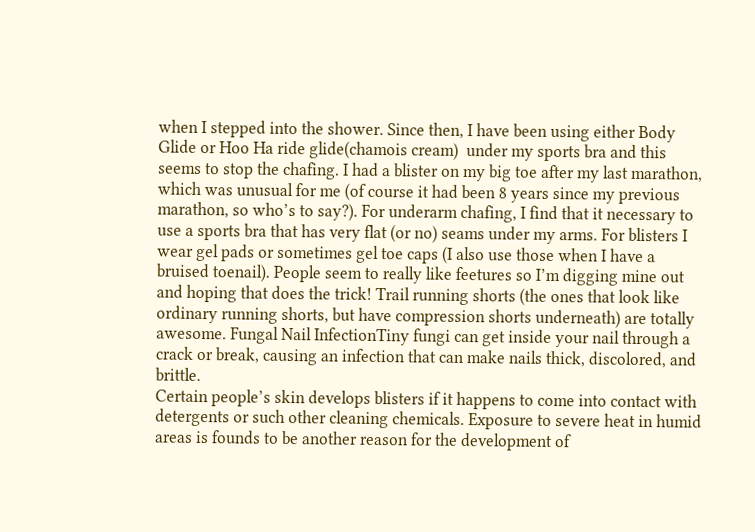when I stepped into the shower. Since then, I have been using either Body Glide or Hoo Ha ride glide(chamois cream)  under my sports bra and this seems to stop the chafing. I had a blister on my big toe after my last marathon, which was unusual for me (of course it had been 8 years since my previous marathon, so who’s to say?). For underarm chafing, I find that it necessary to use a sports bra that has very flat (or no) seams under my arms. For blisters I wear gel pads or sometimes gel toe caps (I also use those when I have a bruised toenail). People seem to really like feetures so I’m digging mine out and hoping that does the trick! Trail running shorts (the ones that look like ordinary running shorts, but have compression shorts underneath) are totally awesome. Fungal Nail InfectionTiny fungi can get inside your nail through a crack or break, causing an infection that can make nails thick, discolored, and brittle.
Certain people’s skin develops blisters if it happens to come into contact with detergents or such other cleaning chemicals. Exposure to severe heat in humid areas is founds to be another reason for the development of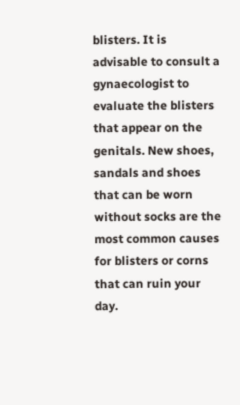blisters. It is advisable to consult a gynaecologist to evaluate the blisters that appear on the genitals. New shoes, sandals and shoes that can be worn without socks are the most common causes for blisters or corns that can ruin your day.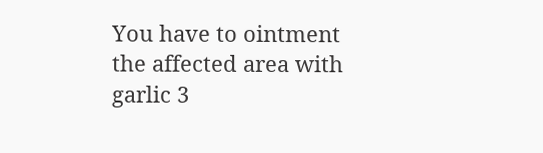You have to ointment the affected area with garlic 3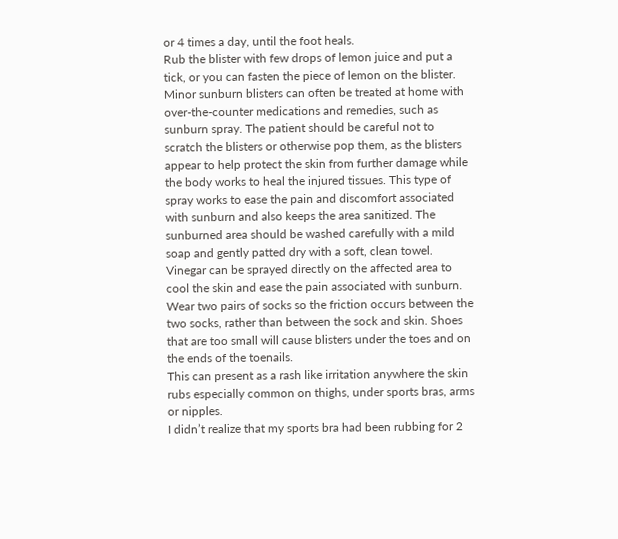or 4 times a day, until the foot heals.
Rub the blister with few drops of lemon juice and put a tick, or you can fasten the piece of lemon on the blister. Minor sunburn blisters can often be treated at home with over-the-counter medications and remedies, such as sunburn spray. The patient should be careful not to scratch the blisters or otherwise pop them, as the blisters appear to help protect the skin from further damage while the body works to heal the injured tissues. This type of spray works to ease the pain and discomfort associated with sunburn and also keeps the area sanitized. The sunburned area should be washed carefully with a mild soap and gently patted dry with a soft, clean towel. Vinegar can be sprayed directly on the affected area to cool the skin and ease the pain associated with sunburn. Wear two pairs of socks so the friction occurs between the two socks, rather than between the sock and skin. Shoes that are too small will cause blisters under the toes and on the ends of the toenails.
This can present as a rash like irritation anywhere the skin rubs especially common on thighs, under sports bras, arms or nipples.
I didn’t realize that my sports bra had been rubbing for 2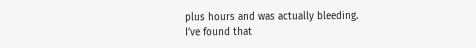plus hours and was actually bleeding.
I’ve found that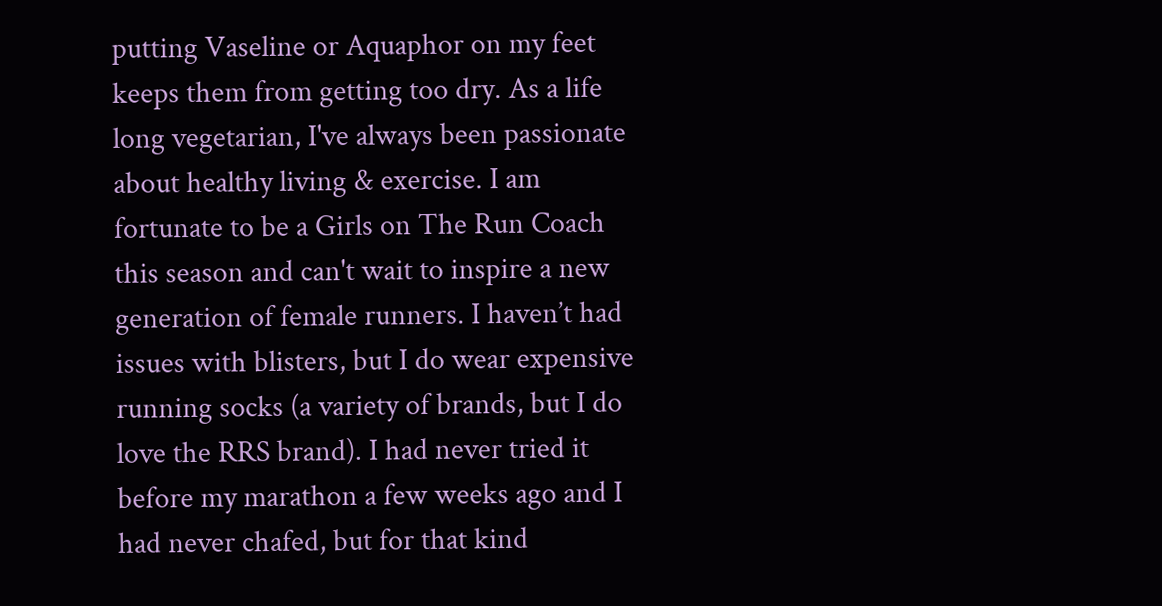putting Vaseline or Aquaphor on my feet keeps them from getting too dry. As a life long vegetarian, I've always been passionate about healthy living & exercise. I am fortunate to be a Girls on The Run Coach this season and can't wait to inspire a new generation of female runners. I haven’t had issues with blisters, but I do wear expensive running socks (a variety of brands, but I do love the RRS brand). I had never tried it before my marathon a few weeks ago and I had never chafed, but for that kind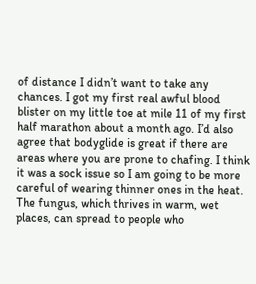of distance I didn’t want to take any chances. I got my first real awful blood blister on my little toe at mile 11 of my first half marathon about a month ago. I’d also agree that bodyglide is great if there are areas where you are prone to chafing. I think it was a sock issue so I am going to be more careful of wearing thinner ones in the heat. The fungus, which thrives in warm, wet places, can spread to people who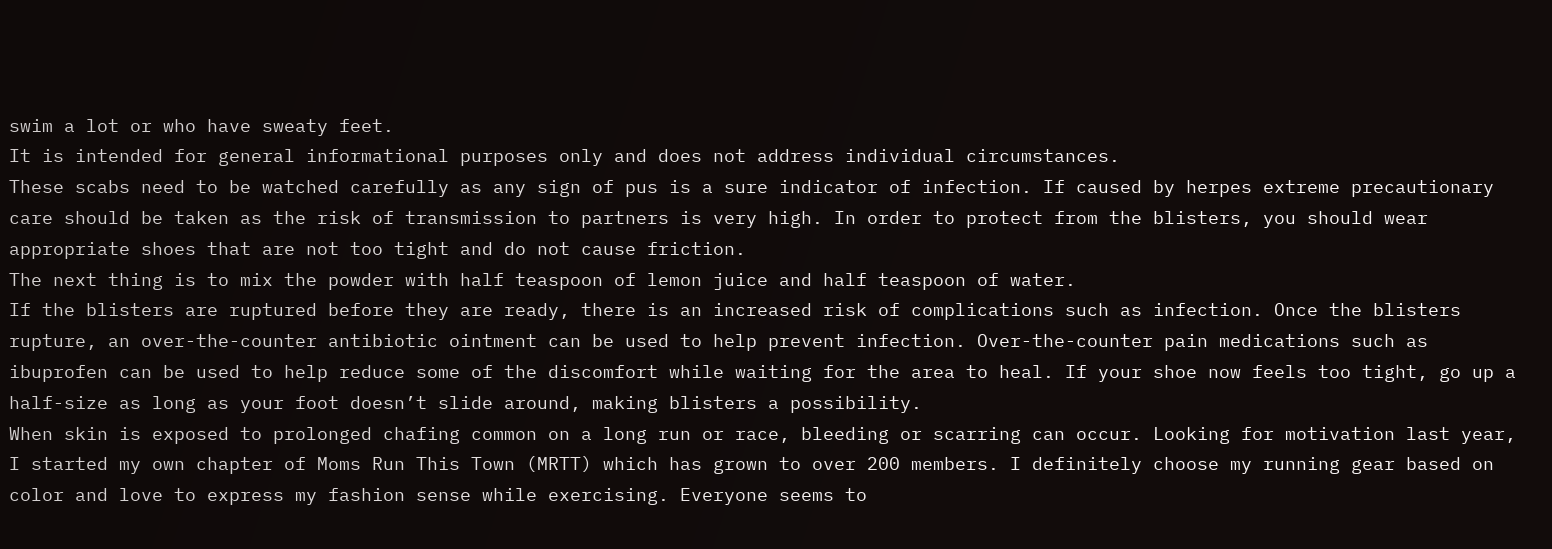swim a lot or who have sweaty feet.
It is intended for general informational purposes only and does not address individual circumstances.
These scabs need to be watched carefully as any sign of pus is a sure indicator of infection. If caused by herpes extreme precautionary care should be taken as the risk of transmission to partners is very high. In order to protect from the blisters, you should wear appropriate shoes that are not too tight and do not cause friction.
The next thing is to mix the powder with half teaspoon of lemon juice and half teaspoon of water.
If the blisters are ruptured before they are ready, there is an increased risk of complications such as infection. Once the blisters rupture, an over-the-counter antibiotic ointment can be used to help prevent infection. Over-the-counter pain medications such as ibuprofen can be used to help reduce some of the discomfort while waiting for the area to heal. If your shoe now feels too tight, go up a half-size as long as your foot doesn’t slide around, making blisters a possibility.
When skin is exposed to prolonged chafing common on a long run or race, bleeding or scarring can occur. Looking for motivation last year, I started my own chapter of Moms Run This Town (MRTT) which has grown to over 200 members. I definitely choose my running gear based on color and love to express my fashion sense while exercising. Everyone seems to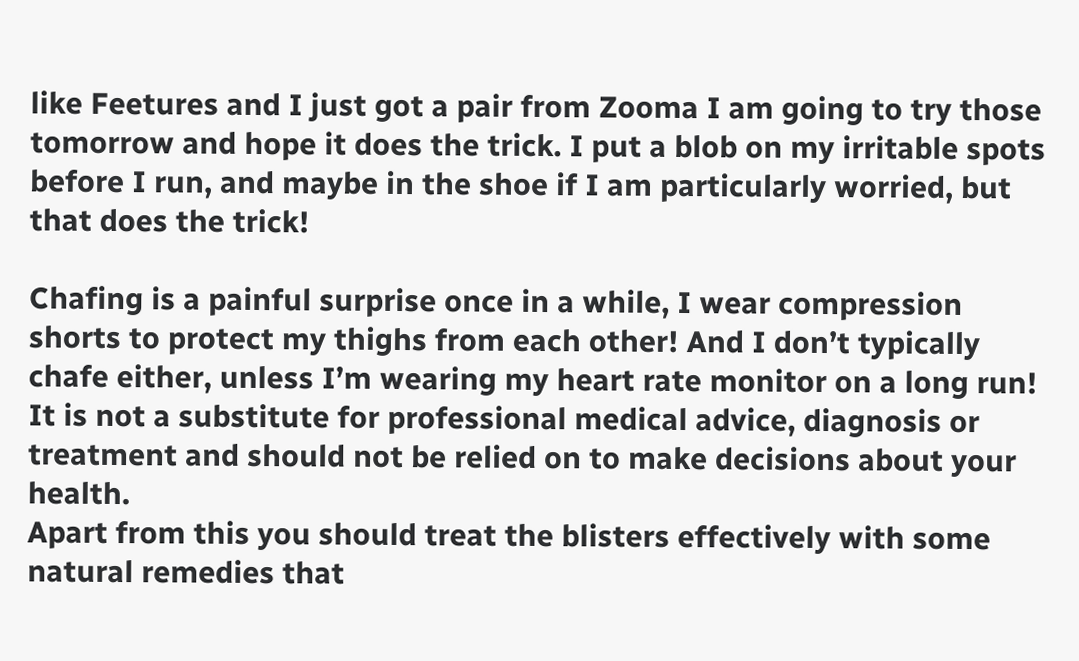like Feetures and I just got a pair from Zooma I am going to try those tomorrow and hope it does the trick. I put a blob on my irritable spots before I run, and maybe in the shoe if I am particularly worried, but that does the trick!

Chafing is a painful surprise once in a while, I wear compression shorts to protect my thighs from each other! And I don’t typically chafe either, unless I’m wearing my heart rate monitor on a long run! It is not a substitute for professional medical advice, diagnosis or treatment and should not be relied on to make decisions about your health.
Apart from this you should treat the blisters effectively with some natural remedies that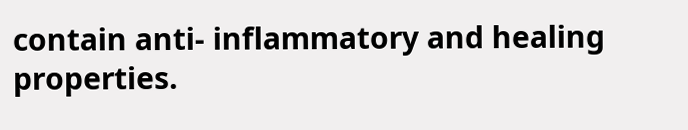contain anti- inflammatory and healing properties.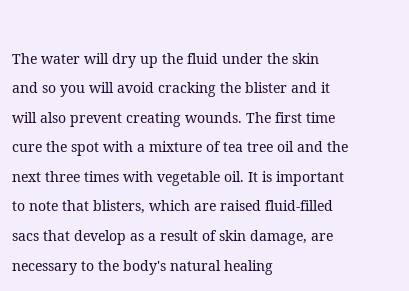The water will dry up the fluid under the skin and so you will avoid cracking the blister and it will also prevent creating wounds. The first time cure the spot with a mixture of tea tree oil and the next three times with vegetable oil. It is important to note that blisters, which are raised fluid-filled sacs that develop as a result of skin damage, are necessary to the body's natural healing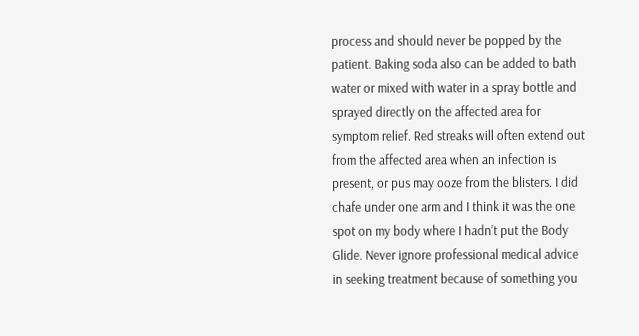process and should never be popped by the patient. Baking soda also can be added to bath water or mixed with water in a spray bottle and sprayed directly on the affected area for symptom relief. Red streaks will often extend out from the affected area when an infection is present, or pus may ooze from the blisters. I did chafe under one arm and I think it was the one spot on my body where I hadn’t put the Body Glide. Never ignore professional medical advice in seeking treatment because of something you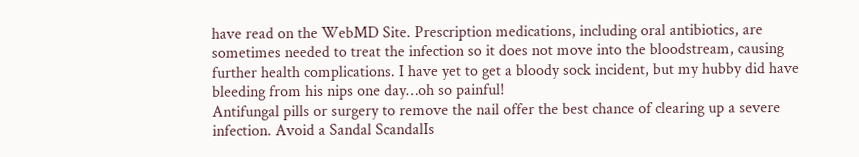have read on the WebMD Site. Prescription medications, including oral antibiotics, are sometimes needed to treat the infection so it does not move into the bloodstream, causing further health complications. I have yet to get a bloody sock incident, but my hubby did have bleeding from his nips one day…oh so painful!
Antifungal pills or surgery to remove the nail offer the best chance of clearing up a severe infection. Avoid a Sandal ScandalIs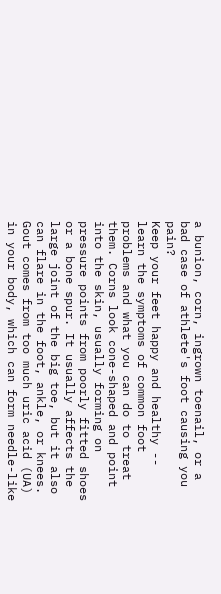a bunion, corn, ingrown toenail, or a bad case of athlete's foot causing you pain?
Keep your feet happy and healthy -- learn the symptoms of common foot problems and what you can do to treat them. Corns look cone-shaped and point into the skin, usually forming on pressure points from poorly fitted shoes or a bone spur. It usually affects the large joint of the big toe, but it also can flare in the foot, ankle, or knees. Gout comes from too much uric acid (UA) in your body, which can form needle-like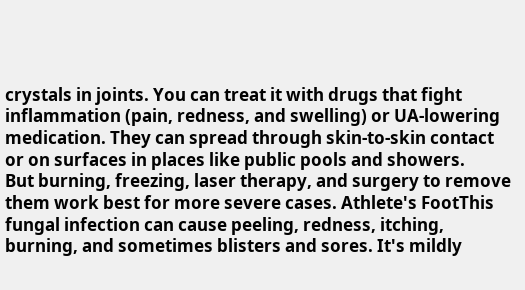crystals in joints. You can treat it with drugs that fight inflammation (pain, redness, and swelling) or UA-lowering medication. They can spread through skin-to-skin contact or on surfaces in places like public pools and showers.
But burning, freezing, laser therapy, and surgery to remove them work best for more severe cases. Athlete's FootThis fungal infection can cause peeling, redness, itching, burning, and sometimes blisters and sores. It's mildly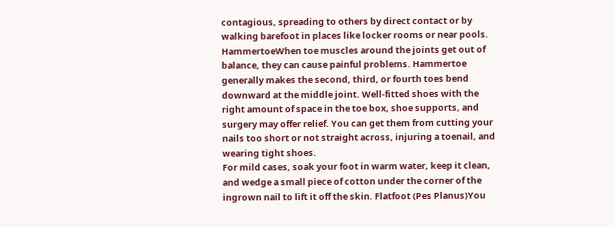contagious, spreading to others by direct contact or by walking barefoot in places like locker rooms or near pools. HammertoeWhen toe muscles around the joints get out of balance, they can cause painful problems. Hammertoe generally makes the second, third, or fourth toes bend downward at the middle joint. Well-fitted shoes with the right amount of space in the toe box, shoe supports, and surgery may offer relief. You can get them from cutting your nails too short or not straight across, injuring a toenail, and wearing tight shoes.
For mild cases, soak your foot in warm water, keep it clean, and wedge a small piece of cotton under the corner of the ingrown nail to lift it off the skin. Flatfoot (Pes Planus)You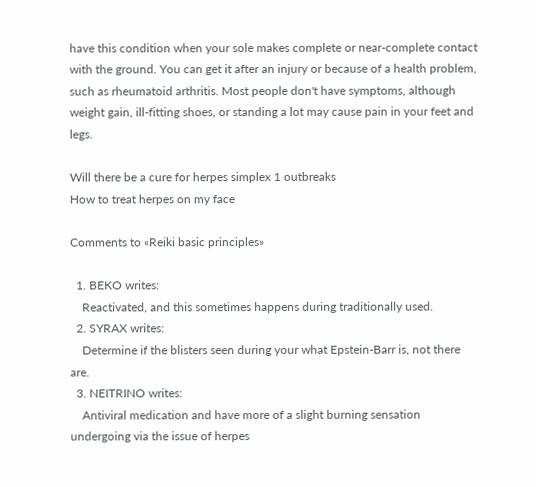have this condition when your sole makes complete or near-complete contact with the ground. You can get it after an injury or because of a health problem, such as rheumatoid arthritis. Most people don't have symptoms, although weight gain, ill-fitting shoes, or standing a lot may cause pain in your feet and legs.

Will there be a cure for herpes simplex 1 outbreaks
How to treat herpes on my face

Comments to «Reiki basic principles»

  1. BEKO writes:
    Reactivated, and this sometimes happens during traditionally used.
  2. SYRAX writes:
    Determine if the blisters seen during your what Epstein-Barr is, not there are.
  3. NEITRINO writes:
    Antiviral medication and have more of a slight burning sensation undergoing via the issue of herpes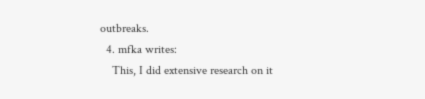outbreaks.
  4. mfka writes:
    This, I did extensive research on it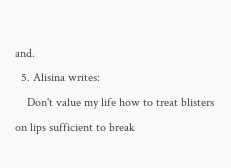and.
  5. Alisina writes:
    Don't value my life how to treat blisters on lips sufficient to break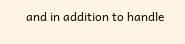and in addition to handle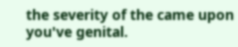the severity of the came upon you've genital.